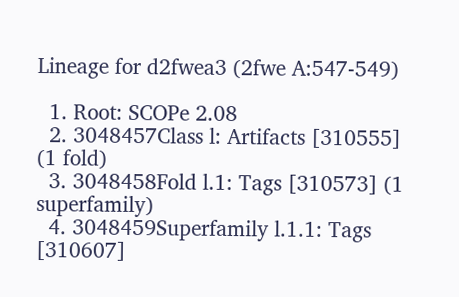Lineage for d2fwea3 (2fwe A:547-549)

  1. Root: SCOPe 2.08
  2. 3048457Class l: Artifacts [310555] (1 fold)
  3. 3048458Fold l.1: Tags [310573] (1 superfamily)
  4. 3048459Superfamily l.1.1: Tags [310607]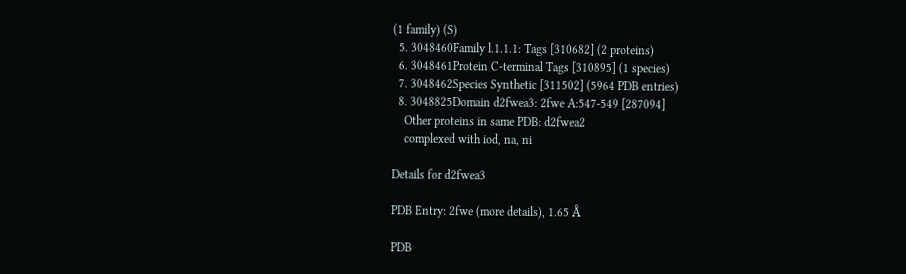(1 family) (S)
  5. 3048460Family l.1.1.1: Tags [310682] (2 proteins)
  6. 3048461Protein C-terminal Tags [310895] (1 species)
  7. 3048462Species Synthetic [311502] (5964 PDB entries)
  8. 3048825Domain d2fwea3: 2fwe A:547-549 [287094]
    Other proteins in same PDB: d2fwea2
    complexed with iod, na, ni

Details for d2fwea3

PDB Entry: 2fwe (more details), 1.65 Å

PDB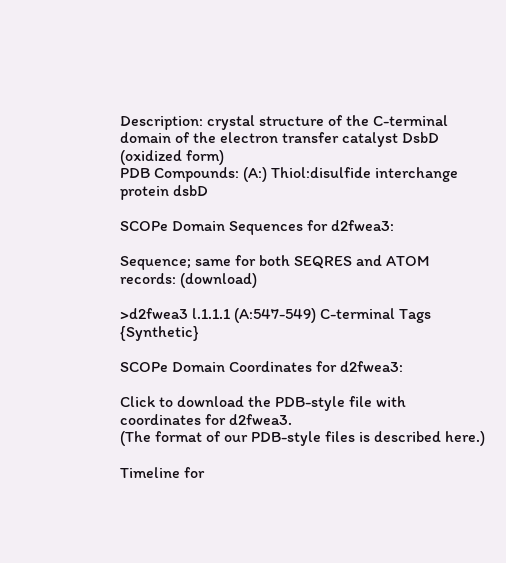Description: crystal structure of the C-terminal domain of the electron transfer catalyst DsbD (oxidized form)
PDB Compounds: (A:) Thiol:disulfide interchange protein dsbD

SCOPe Domain Sequences for d2fwea3:

Sequence; same for both SEQRES and ATOM records: (download)

>d2fwea3 l.1.1.1 (A:547-549) C-terminal Tags {Synthetic}

SCOPe Domain Coordinates for d2fwea3:

Click to download the PDB-style file with coordinates for d2fwea3.
(The format of our PDB-style files is described here.)

Timeline for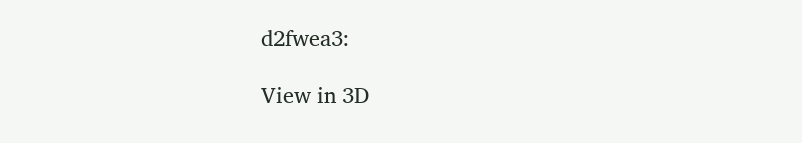d2fwea3:

View in 3D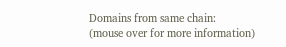Domains from same chain:
(mouse over for more information)